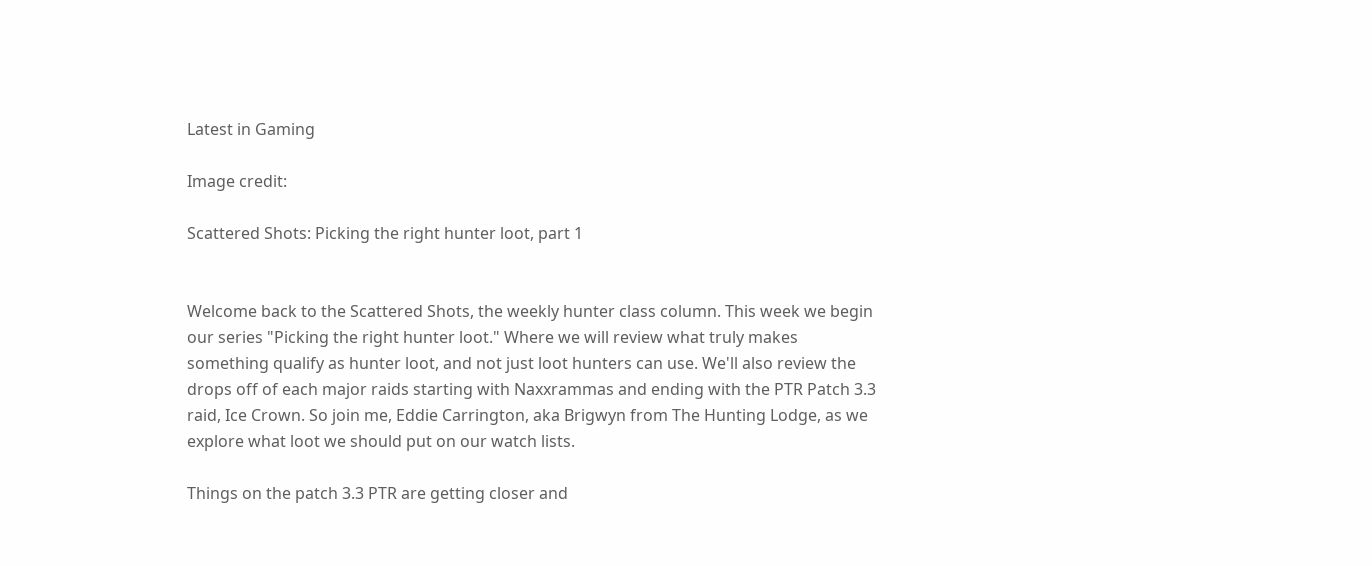Latest in Gaming

Image credit:

Scattered Shots: Picking the right hunter loot, part 1


Welcome back to the Scattered Shots, the weekly hunter class column. This week we begin our series "Picking the right hunter loot." Where we will review what truly makes something qualify as hunter loot, and not just loot hunters can use. We'll also review the drops off of each major raids starting with Naxxrammas and ending with the PTR Patch 3.3 raid, Ice Crown. So join me, Eddie Carrington, aka Brigwyn from The Hunting Lodge, as we explore what loot we should put on our watch lists.

Things on the patch 3.3 PTR are getting closer and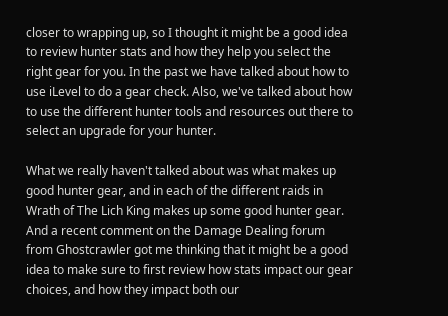closer to wrapping up, so I thought it might be a good idea to review hunter stats and how they help you select the right gear for you. In the past we have talked about how to use iLevel to do a gear check. Also, we've talked about how to use the different hunter tools and resources out there to select an upgrade for your hunter.

What we really haven't talked about was what makes up good hunter gear, and in each of the different raids in Wrath of The Lich King makes up some good hunter gear. And a recent comment on the Damage Dealing forum from Ghostcrawler got me thinking that it might be a good idea to make sure to first review how stats impact our gear choices, and how they impact both our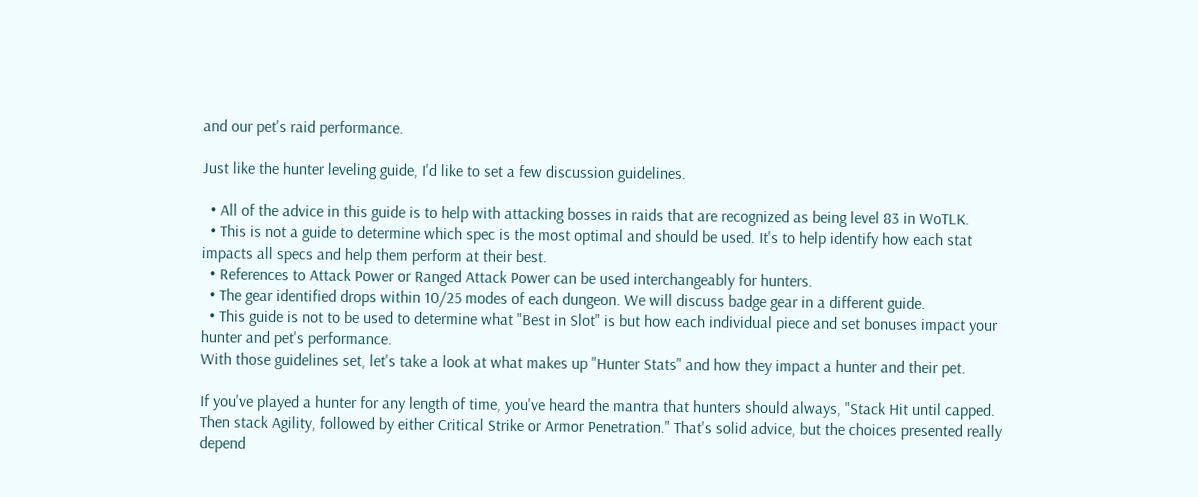and our pet's raid performance.

Just like the hunter leveling guide, I'd like to set a few discussion guidelines.

  • All of the advice in this guide is to help with attacking bosses in raids that are recognized as being level 83 in WoTLK.
  • This is not a guide to determine which spec is the most optimal and should be used. It's to help identify how each stat impacts all specs and help them perform at their best.
  • References to Attack Power or Ranged Attack Power can be used interchangeably for hunters.
  • The gear identified drops within 10/25 modes of each dungeon. We will discuss badge gear in a different guide.
  • This guide is not to be used to determine what "Best in Slot" is but how each individual piece and set bonuses impact your hunter and pet's performance.
With those guidelines set, let's take a look at what makes up "Hunter Stats" and how they impact a hunter and their pet.

If you've played a hunter for any length of time, you've heard the mantra that hunters should always, "Stack Hit until capped. Then stack Agility, followed by either Critical Strike or Armor Penetration." That's solid advice, but the choices presented really depend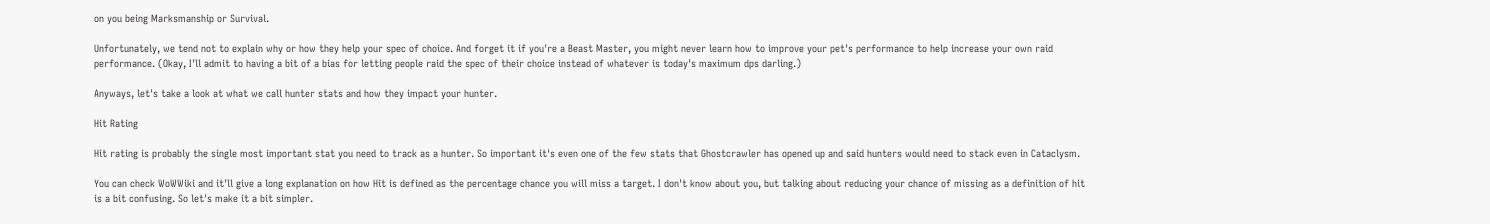on you being Marksmanship or Survival.

Unfortunately, we tend not to explain why or how they help your spec of choice. And forget it if you're a Beast Master, you might never learn how to improve your pet's performance to help increase your own raid performance. (Okay, I'll admit to having a bit of a bias for letting people raid the spec of their choice instead of whatever is today's maximum dps darling.)

Anyways, let's take a look at what we call hunter stats and how they impact your hunter.

Hit Rating

Hit rating is probably the single most important stat you need to track as a hunter. So important it's even one of the few stats that Ghostcrawler has opened up and said hunters would need to stack even in Cataclysm.

You can check WoWWiki and it'll give a long explanation on how Hit is defined as the percentage chance you will miss a target. I don't know about you, but talking about reducing your chance of missing as a definition of hit is a bit confusing. So let's make it a bit simpler.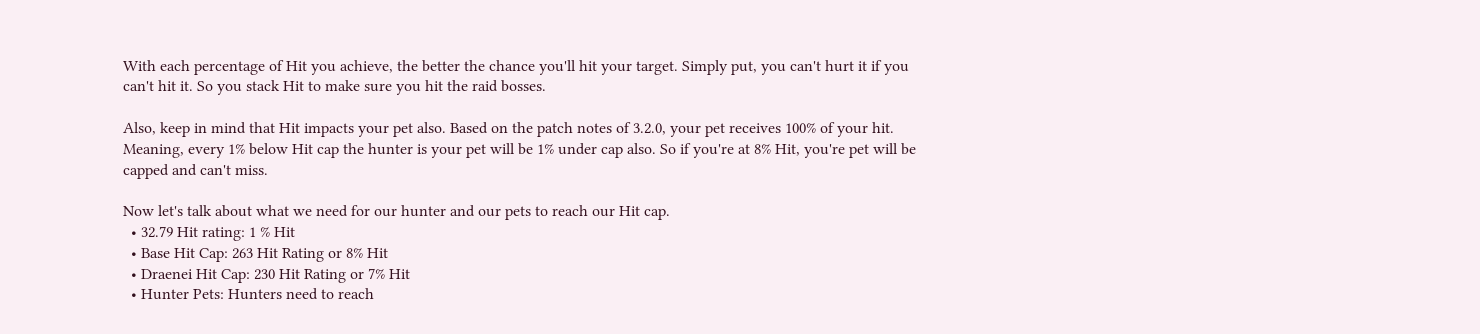With each percentage of Hit you achieve, the better the chance you'll hit your target. Simply put, you can't hurt it if you can't hit it. So you stack Hit to make sure you hit the raid bosses.

Also, keep in mind that Hit impacts your pet also. Based on the patch notes of 3.2.0, your pet receives 100% of your hit. Meaning, every 1% below Hit cap the hunter is your pet will be 1% under cap also. So if you're at 8% Hit, you're pet will be capped and can't miss.

Now let's talk about what we need for our hunter and our pets to reach our Hit cap.
  • 32.79 Hit rating: 1 % Hit
  • Base Hit Cap: 263 Hit Rating or 8% Hit
  • Draenei Hit Cap: 230 Hit Rating or 7% Hit
  • Hunter Pets: Hunters need to reach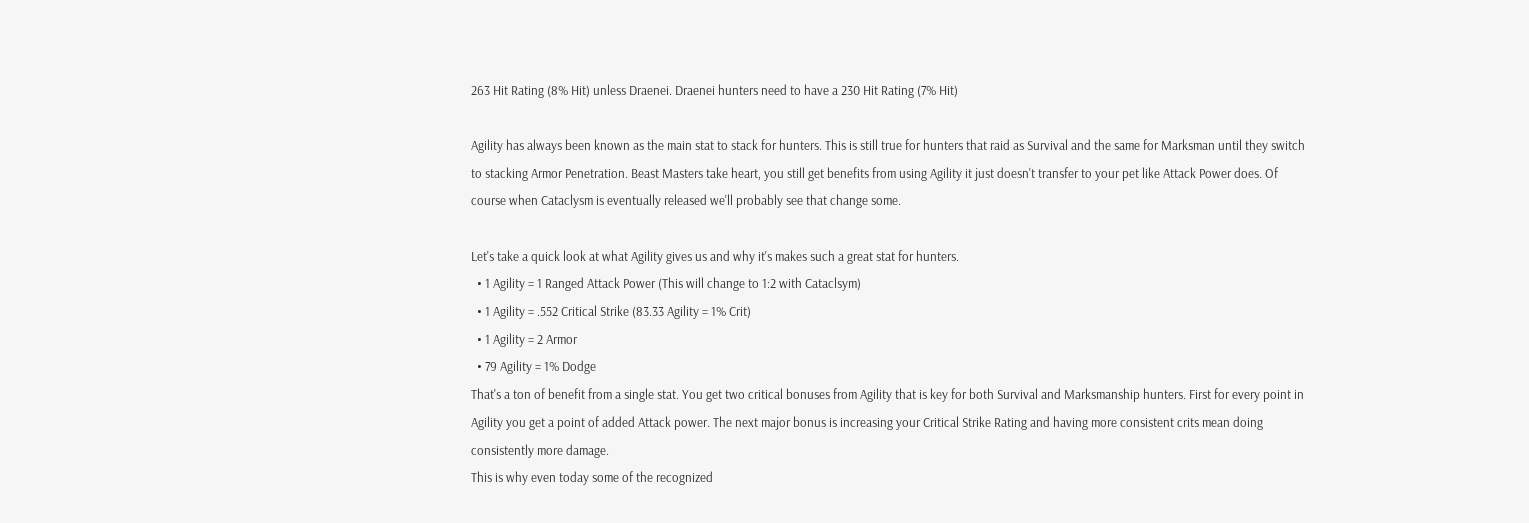263 Hit Rating (8% Hit) unless Draenei. Draenei hunters need to have a 230 Hit Rating (7% Hit)

Agility has always been known as the main stat to stack for hunters. This is still true for hunters that raid as Survival and the same for Marksman until they switch to stacking Armor Penetration. Beast Masters take heart, you still get benefits from using Agility it just doesn't transfer to your pet like Attack Power does. Of course when Cataclysm is eventually released we'll probably see that change some.

Let's take a quick look at what Agility gives us and why it's makes such a great stat for hunters.
  • 1 Agility = 1 Ranged Attack Power (This will change to 1:2 with Cataclsym)
  • 1 Agility = .552 Critical Strike (83.33 Agility = 1% Crit)
  • 1 Agility = 2 Armor
  • 79 Agility = 1% Dodge
That's a ton of benefit from a single stat. You get two critical bonuses from Agility that is key for both Survival and Marksmanship hunters. First for every point in Agility you get a point of added Attack power. The next major bonus is increasing your Critical Strike Rating and having more consistent crits mean doing consistently more damage.
This is why even today some of the recognized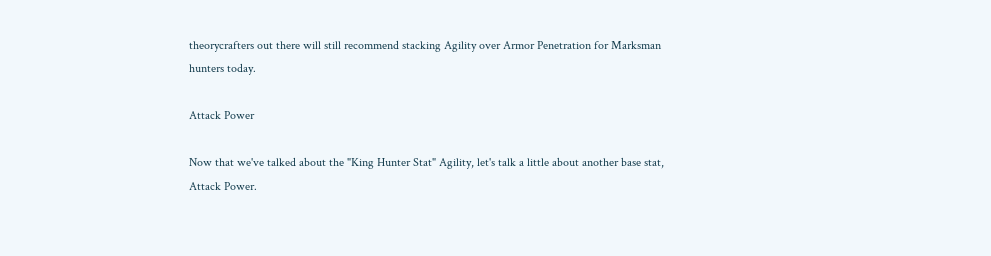theorycrafters out there will still recommend stacking Agility over Armor Penetration for Marksman hunters today.

Attack Power

Now that we've talked about the "King Hunter Stat" Agility, let's talk a little about another base stat, Attack Power.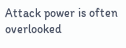Attack power is often overlooked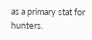as a primary stat for hunters.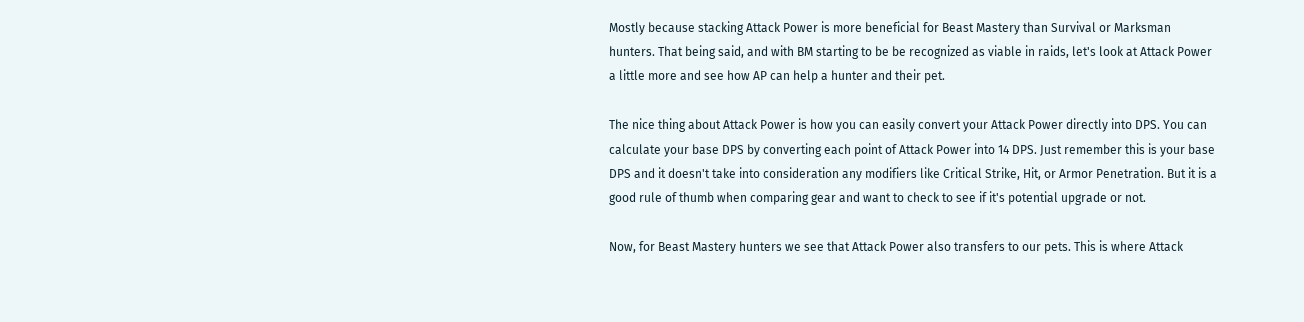Mostly because stacking Attack Power is more beneficial for Beast Mastery than Survival or Marksman hunters. That being said, and with BM starting to be be recognized as viable in raids, let's look at Attack Power a little more and see how AP can help a hunter and their pet.

The nice thing about Attack Power is how you can easily convert your Attack Power directly into DPS. You can calculate your base DPS by converting each point of Attack Power into 14 DPS. Just remember this is your base DPS and it doesn't take into consideration any modifiers like Critical Strike, Hit, or Armor Penetration. But it is a good rule of thumb when comparing gear and want to check to see if it's potential upgrade or not.

Now, for Beast Mastery hunters we see that Attack Power also transfers to our pets. This is where Attack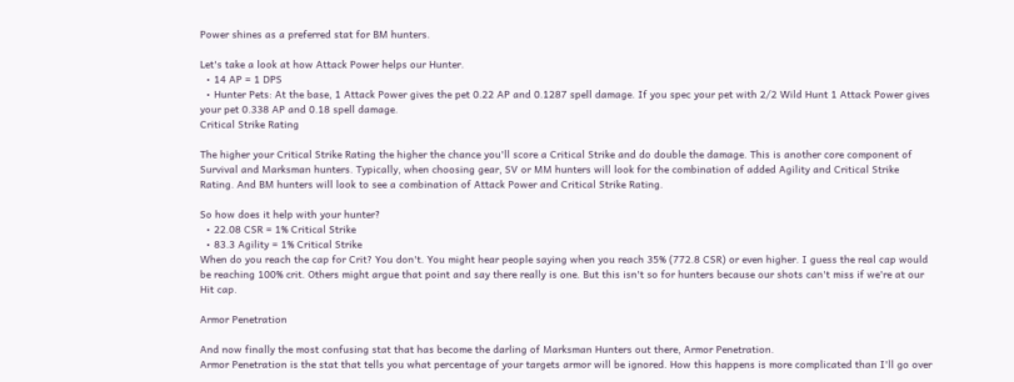Power shines as a preferred stat for BM hunters.

Let's take a look at how Attack Power helps our Hunter.
  • 14 AP = 1 DPS
  • Hunter Pets: At the base, 1 Attack Power gives the pet 0.22 AP and 0.1287 spell damage. If you spec your pet with 2/2 Wild Hunt 1 Attack Power gives your pet 0.338 AP and 0.18 spell damage.
Critical Strike Rating

The higher your Critical Strike Rating the higher the chance you'll score a Critical Strike and do double the damage. This is another core component of Survival and Marksman hunters. Typically, when choosing gear, SV or MM hunters will look for the combination of added Agility and Critical Strike Rating. And BM hunters will look to see a combination of Attack Power and Critical Strike Rating.

So how does it help with your hunter?
  • 22.08 CSR = 1% Critical Strike
  • 83.3 Agility = 1% Critical Strike
When do you reach the cap for Crit? You don't. You might hear people saying when you reach 35% (772.8 CSR) or even higher. I guess the real cap would be reaching 100% crit. Others might argue that point and say there really is one. But this isn't so for hunters because our shots can't miss if we're at our Hit cap.

Armor Penetration

And now finally the most confusing stat that has become the darling of Marksman Hunters out there, Armor Penetration.
Armor Penetration is the stat that tells you what percentage of your targets armor will be ignored. How this happens is more complicated than I'll go over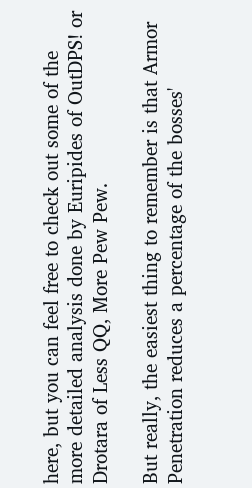here, but you can feel free to check out some of the more detailed analysis done by Euripides of OutDPS! or Drotara of Less QQ, More Pew Pew.

But really, the easiest thing to remember is that Armor Penetration reduces a percentage of the bosses'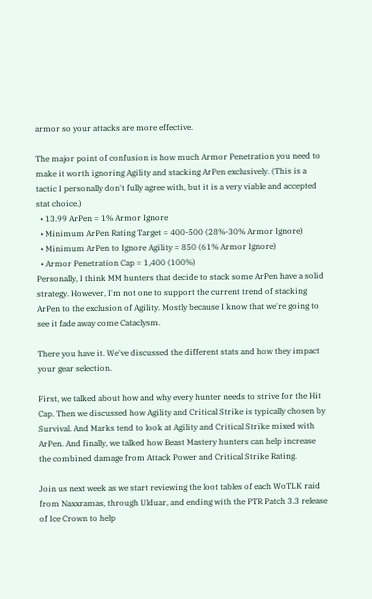armor so your attacks are more effective.

The major point of confusion is how much Armor Penetration you need to make it worth ignoring Agility and stacking ArPen exclusively. (This is a tactic I personally don't fully agree with, but it is a very viable and accepted stat choice.)
  • 13.99 ArPen = 1% Armor Ignore
  • Minimum ArPen Rating Target = 400-500 (28%-30% Armor Ignore)
  • Minimum ArPen to Ignore Agility = 850 (61% Armor Ignore)
  • Armor Penetration Cap = 1,400 (100%)
Personally, I think MM hunters that decide to stack some ArPen have a solid strategy. However, I'm not one to support the current trend of stacking ArPen to the exclusion of Agility. Mostly because I know that we're going to see it fade away come Cataclysm.

There you have it. We've discussed the different stats and how they impact your gear selection.

First, we talked about how and why every hunter needs to strive for the Hit Cap. Then we discussed how Agility and Critical Strike is typically chosen by Survival. And Marks tend to look at Agility and Critical Strike mixed with ArPen. And finally, we talked how Beast Mastery hunters can help increase the combined damage from Attack Power and Critical Strike Rating.

Join us next week as we start reviewing the loot tables of each WoTLK raid from Naxxramas, through Ulduar, and ending with the PTR Patch 3.3 release of Ice Crown to help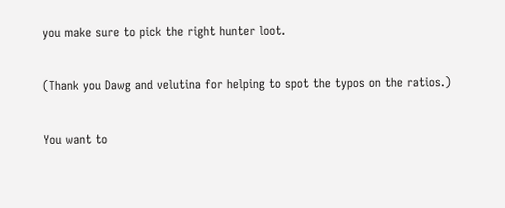you make sure to pick the right hunter loot.

(Thank you Dawg and velutina for helping to spot the typos on the ratios.)

You want to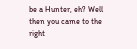be a Hunter, eh? Well then you came to the right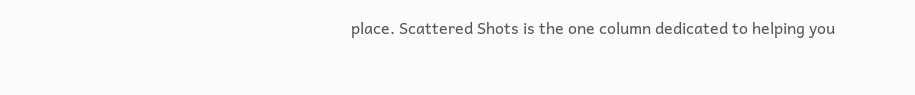place. Scattered Shots is the one column dedicated to helping you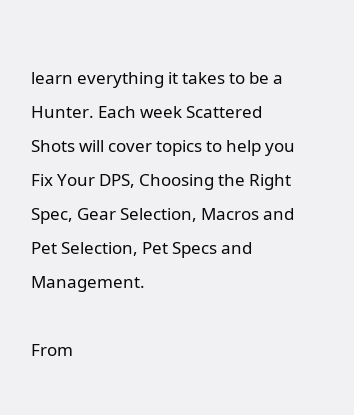learn everything it takes to be a Hunter. Each week Scattered Shots will cover topics to help you Fix Your DPS, Choosing the Right Spec, Gear Selection, Macros and Pet Selection, Pet Specs and Management.

From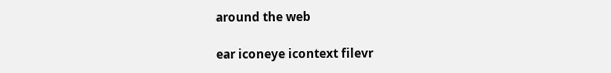around the web

ear iconeye icontext filevr